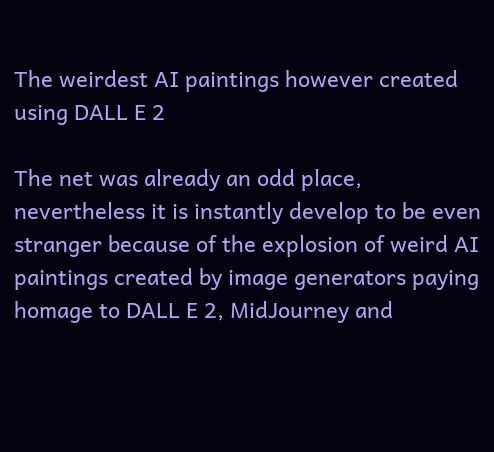The weirdest AI paintings however created using DALL E 2

The net was already an odd place, nevertheless it is instantly develop to be even stranger because of the explosion of weird AI paintings created by image generators paying homage to DALL E 2, MidJourney and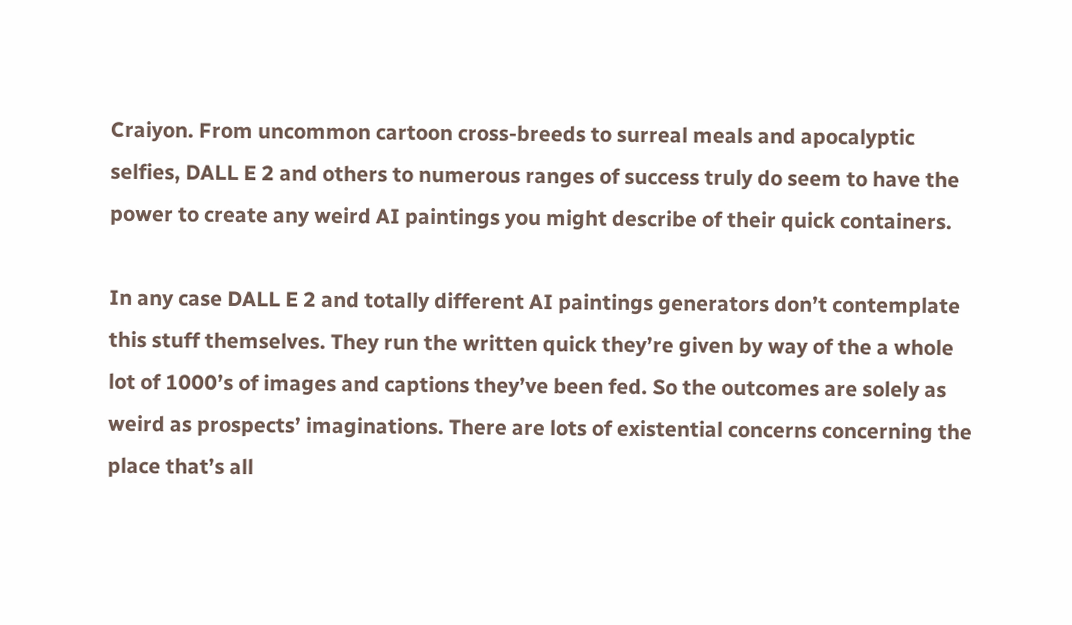Craiyon. From uncommon cartoon cross-breeds to surreal meals and apocalyptic selfies, DALL E 2 and others to numerous ranges of success truly do seem to have the power to create any weird AI paintings you might describe of their quick containers.

In any case DALL E 2 and totally different AI paintings generators don’t contemplate this stuff themselves. They run the written quick they’re given by way of the a whole lot of 1000’s of images and captions they’ve been fed. So the outcomes are solely as weird as prospects’ imaginations. There are lots of existential concerns concerning the place that’s all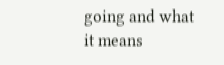going and what it means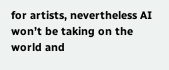for artists, nevertheless AI won’t be taking on the world and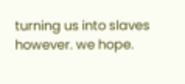turning us into slaves however. we hope.